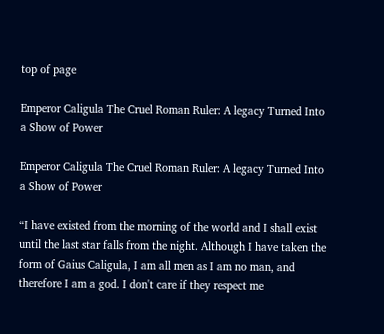top of page

Emperor Caligula The Cruel Roman Ruler: A legacy Turned Into a Show of Power

Emperor Caligula The Cruel Roman Ruler: A legacy Turned Into a Show of Power

“I have existed from the morning of the world and I shall exist until the last star falls from the night. Although I have taken the form of Gaius Caligula, I am all men as I am no man, and therefore I am a god. I don't care if they respect me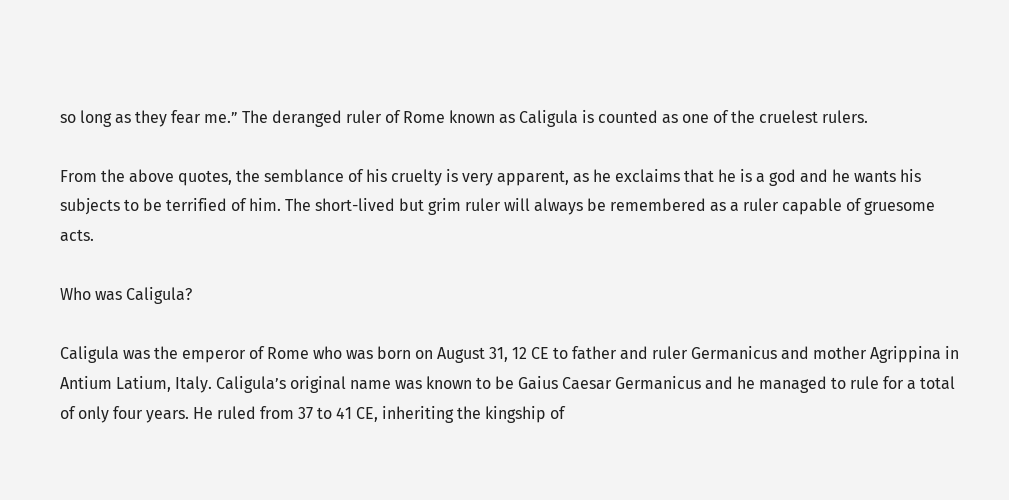so long as they fear me.” The deranged ruler of Rome known as Caligula is counted as one of the cruelest rulers.

From the above quotes, the semblance of his cruelty is very apparent, as he exclaims that he is a god and he wants his subjects to be terrified of him. The short-lived but grim ruler will always be remembered as a ruler capable of gruesome acts.

Who was Caligula?

Caligula was the emperor of Rome who was born on August 31, 12 CE to father and ruler Germanicus and mother Agrippina in Antium Latium, Italy. Caligula’s original name was known to be Gaius Caesar Germanicus and he managed to rule for a total of only four years. He ruled from 37 to 41 CE, inheriting the kingship of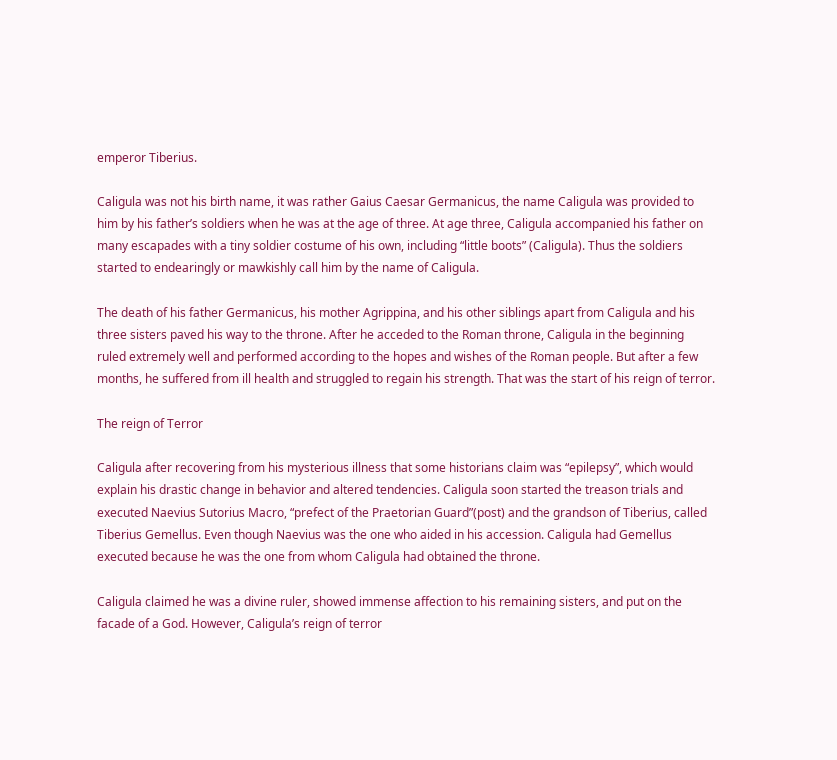emperor Tiberius.

Caligula was not his birth name, it was rather Gaius Caesar Germanicus, the name Caligula was provided to him by his father’s soldiers when he was at the age of three. At age three, Caligula accompanied his father on many escapades with a tiny soldier costume of his own, including “little boots” (Caligula). Thus the soldiers started to endearingly or mawkishly call him by the name of Caligula.

The death of his father Germanicus, his mother Agrippina, and his other siblings apart from Caligula and his three sisters paved his way to the throne. After he acceded to the Roman throne, Caligula in the beginning ruled extremely well and performed according to the hopes and wishes of the Roman people. But after a few months, he suffered from ill health and struggled to regain his strength. That was the start of his reign of terror.

The reign of Terror

Caligula after recovering from his mysterious illness that some historians claim was “epilepsy”, which would explain his drastic change in behavior and altered tendencies. Caligula soon started the treason trials and executed Naevius Sutorius Macro, “prefect of the Praetorian Guard”(post) and the grandson of Tiberius, called Tiberius Gemellus. Even though Naevius was the one who aided in his accession. Caligula had Gemellus executed because he was the one from whom Caligula had obtained the throne.

Caligula claimed he was a divine ruler, showed immense affection to his remaining sisters, and put on the facade of a God. However, Caligula’s reign of terror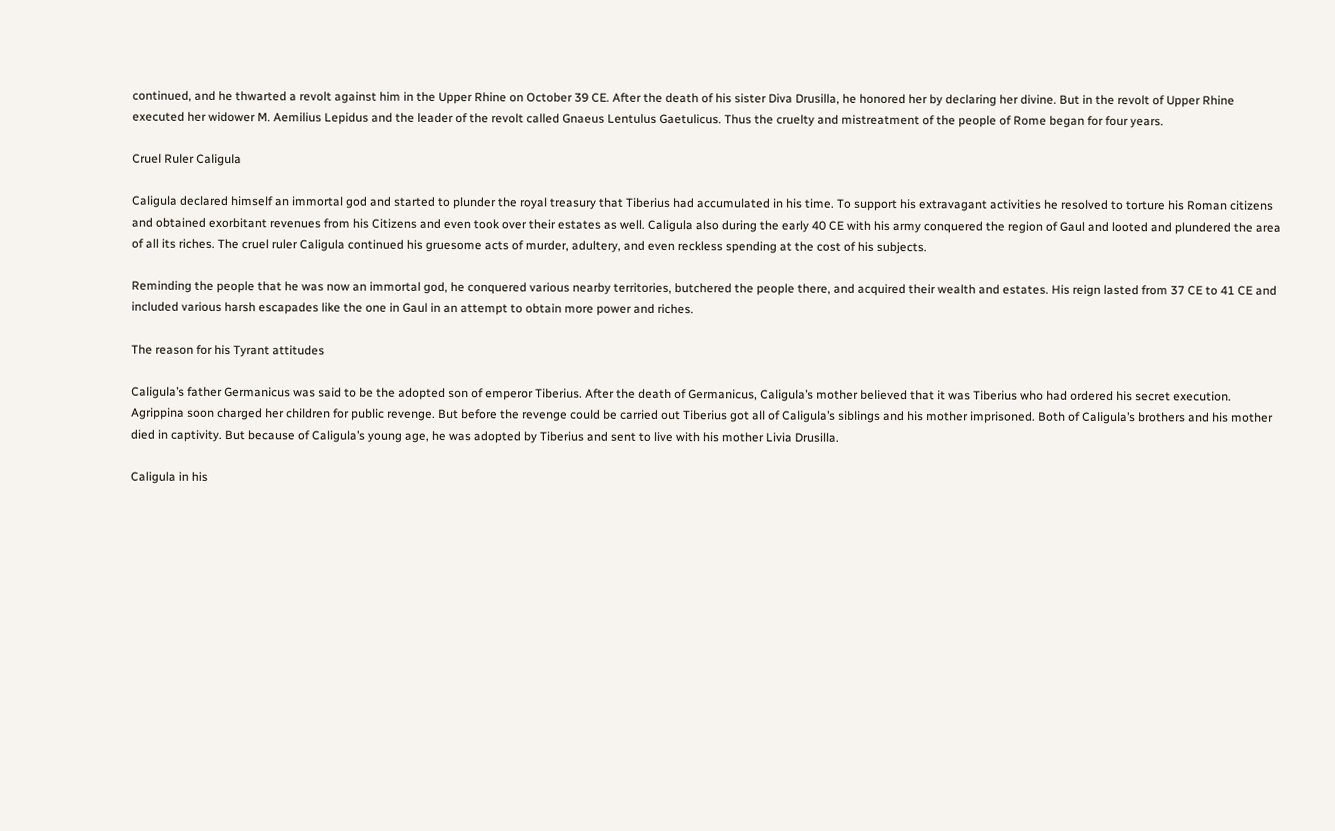continued, and he thwarted a revolt against him in the Upper Rhine on October 39 CE. After the death of his sister Diva Drusilla, he honored her by declaring her divine. But in the revolt of Upper Rhine executed her widower M. Aemilius Lepidus and the leader of the revolt called Gnaeus Lentulus Gaetulicus. Thus the cruelty and mistreatment of the people of Rome began for four years.

Cruel Ruler Caligula

Caligula declared himself an immortal god and started to plunder the royal treasury that Tiberius had accumulated in his time. To support his extravagant activities he resolved to torture his Roman citizens and obtained exorbitant revenues from his Citizens and even took over their estates as well. Caligula also during the early 40 CE with his army conquered the region of Gaul and looted and plundered the area of all its riches. The cruel ruler Caligula continued his gruesome acts of murder, adultery, and even reckless spending at the cost of his subjects.

Reminding the people that he was now an immortal god, he conquered various nearby territories, butchered the people there, and acquired their wealth and estates. His reign lasted from 37 CE to 41 CE and included various harsh escapades like the one in Gaul in an attempt to obtain more power and riches.

The reason for his Tyrant attitudes

Caligula’s father Germanicus was said to be the adopted son of emperor Tiberius. After the death of Germanicus, Caligula’s mother believed that it was Tiberius who had ordered his secret execution. Agrippina soon charged her children for public revenge. But before the revenge could be carried out Tiberius got all of Caligula’s siblings and his mother imprisoned. Both of Caligula’s brothers and his mother died in captivity. But because of Caligula’s young age, he was adopted by Tiberius and sent to live with his mother Livia Drusilla.

Caligula in his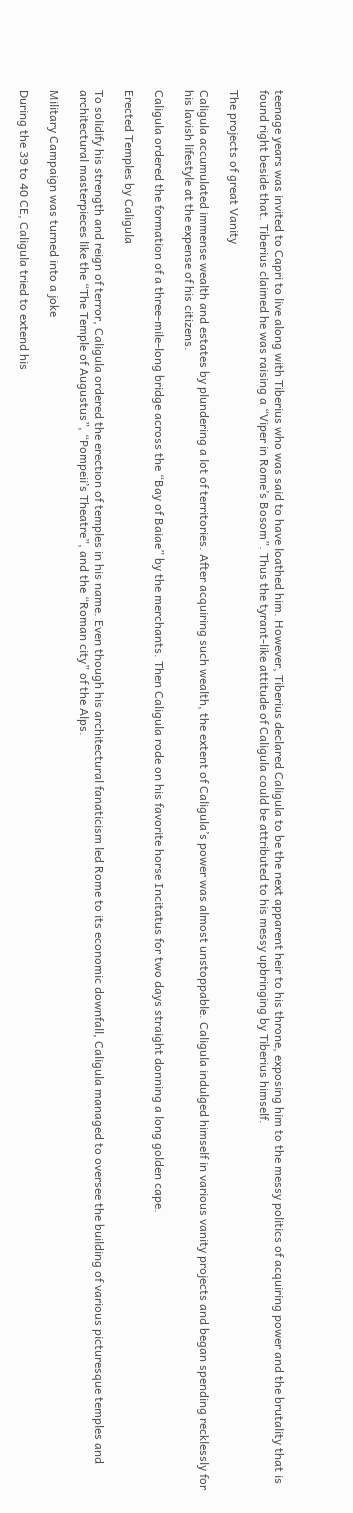teenage years was invited to Capri to live along with Tiberius who was said to have loathed him. However, Tiberius declared Caligula to be the next apparent heir to his throne, exposing him to the messy politics of acquiring power and the brutality that is found right beside that. Tiberius claimed he was raising a “Viper in Rome’s Bosom”. Thus the tyrant-like attitude of Caligula could be attributed to his messy upbringing by Tiberius himself.

The projects of great Vanity

Caligula accumulated immense wealth and estates by plundering a lot of territories. After acquiring such wealth, the extent of Caligula’s power was almost unstoppable. Caligula indulged himself in various vanity projects and began spending recklessly for his lavish lifestyle at the expense of his citizens.

Caligula ordered the formation of a three-mile-long bridge across the “Bay of Baiae” by the merchants. Then Caligula rode on his favorite horse Incitatus for two days straight donning a long golden cape.

Erected Temples by Caligula

To solidify his strength and reign of terror, Caligula ordered the erection of temples in his name. Even though his architectural fanaticism led Rome to its economic downfall, Caligula managed to oversee the building of various picturesque temples and architectural masterpieces like the “The Temple of Augustus”, “Pompeii’s Theatre”, and the “Roman city” of the Alps.

Military Campaign was turned into a joke

During the 39 to 40 CE, Caligula tried to extend his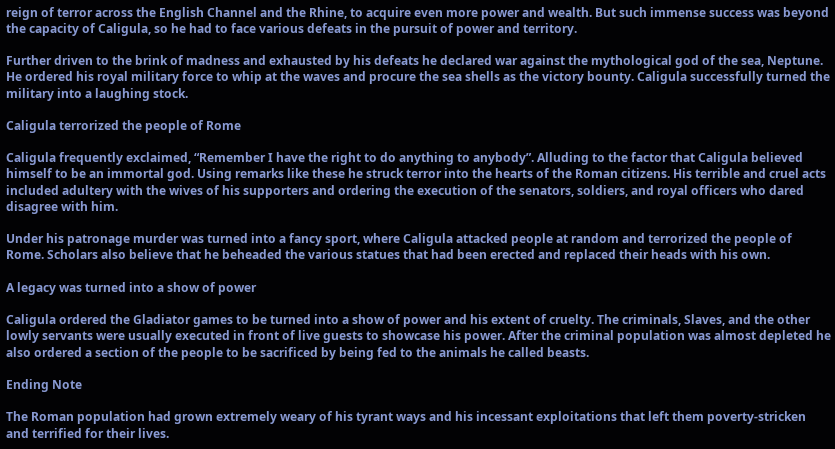reign of terror across the English Channel and the Rhine, to acquire even more power and wealth. But such immense success was beyond the capacity of Caligula, so he had to face various defeats in the pursuit of power and territory.

Further driven to the brink of madness and exhausted by his defeats he declared war against the mythological god of the sea, Neptune. He ordered his royal military force to whip at the waves and procure the sea shells as the victory bounty. Caligula successfully turned the military into a laughing stock.

Caligula terrorized the people of Rome

Caligula frequently exclaimed, “Remember I have the right to do anything to anybody”. Alluding to the factor that Caligula believed himself to be an immortal god. Using remarks like these he struck terror into the hearts of the Roman citizens. His terrible and cruel acts included adultery with the wives of his supporters and ordering the execution of the senators, soldiers, and royal officers who dared disagree with him.

Under his patronage murder was turned into a fancy sport, where Caligula attacked people at random and terrorized the people of Rome. Scholars also believe that he beheaded the various statues that had been erected and replaced their heads with his own.

A legacy was turned into a show of power

Caligula ordered the Gladiator games to be turned into a show of power and his extent of cruelty. The criminals, Slaves, and the other lowly servants were usually executed in front of live guests to showcase his power. After the criminal population was almost depleted he also ordered a section of the people to be sacrificed by being fed to the animals he called beasts.

Ending Note

The Roman population had grown extremely weary of his tyrant ways and his incessant exploitations that left them poverty-stricken and terrified for their lives.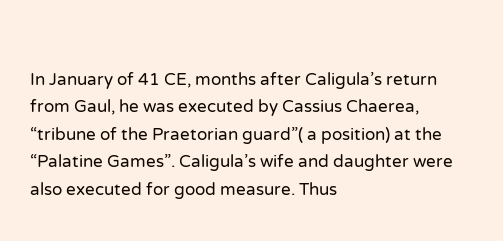In January of 41 CE, months after Caligula’s return from Gaul, he was executed by Cassius Chaerea, “tribune of the Praetorian guard”( a position) at the “Palatine Games”. Caligula’s wife and daughter were also executed for good measure. Thus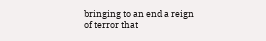bringing to an end a reign of terror that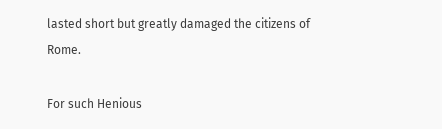lasted short but greatly damaged the citizens of Rome.

For such Henious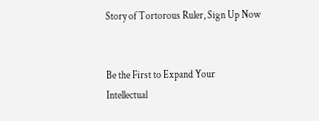Story of Tortorous Ruler, Sign Up Now


Be the First to Expand Your
Intellectual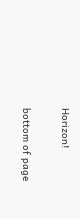Horizon!

bottom of page